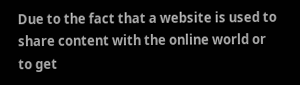Due to the fact that a website is used to share content with the online world or to get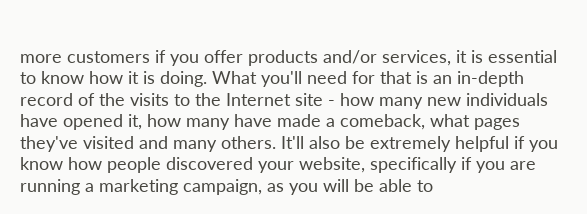more customers if you offer products and/or services, it is essential to know how it is doing. What you'll need for that is an in-depth record of the visits to the Internet site - how many new individuals have opened it, how many have made a comeback, what pages they've visited and many others. It'll also be extremely helpful if you know how people discovered your website, specifically if you are running a marketing campaign, as you will be able to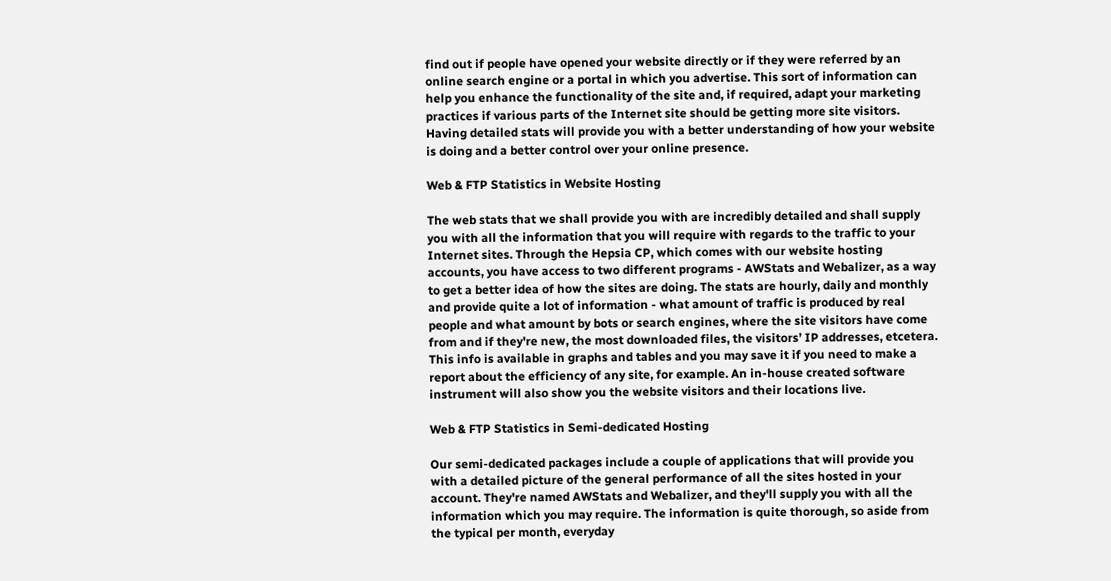find out if people have opened your website directly or if they were referred by an online search engine or a portal in which you advertise. This sort of information can help you enhance the functionality of the site and, if required, adapt your marketing practices if various parts of the Internet site should be getting more site visitors. Having detailed stats will provide you with a better understanding of how your website is doing and a better control over your online presence.

Web & FTP Statistics in Website Hosting

The web stats that we shall provide you with are incredibly detailed and shall supply you with all the information that you will require with regards to the traffic to your Internet sites. Through the Hepsia CP, which comes with our website hosting accounts, you have access to two different programs - AWStats and Webalizer, as a way to get a better idea of how the sites are doing. The stats are hourly, daily and monthly and provide quite a lot of information - what amount of traffic is produced by real people and what amount by bots or search engines, where the site visitors have come from and if they're new, the most downloaded files, the visitors’ IP addresses, etcetera. This info is available in graphs and tables and you may save it if you need to make a report about the efficiency of any site, for example. An in-house created software instrument will also show you the website visitors and their locations live.

Web & FTP Statistics in Semi-dedicated Hosting

Our semi-dedicated packages include a couple of applications that will provide you with a detailed picture of the general performance of all the sites hosted in your account. They're named AWStats and Webalizer, and they'll supply you with all the information which you may require. The information is quite thorough, so aside from the typical per month, everyday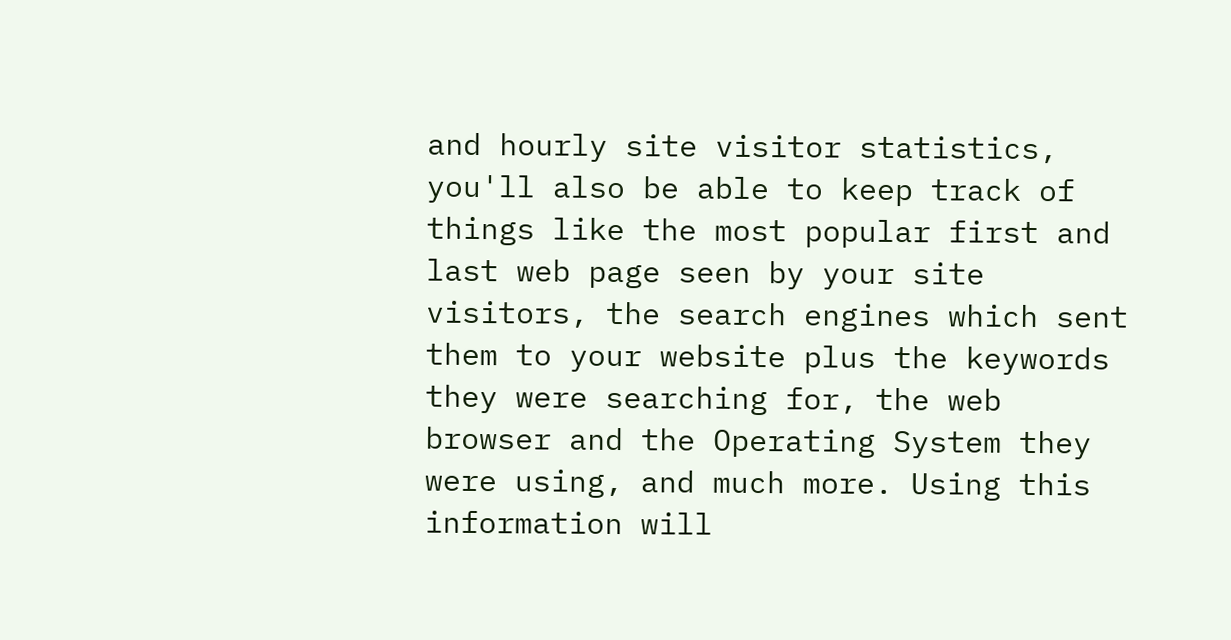and hourly site visitor statistics, you'll also be able to keep track of things like the most popular first and last web page seen by your site visitors, the search engines which sent them to your website plus the keywords they were searching for, the web browser and the Operating System they were using, and much more. Using this information will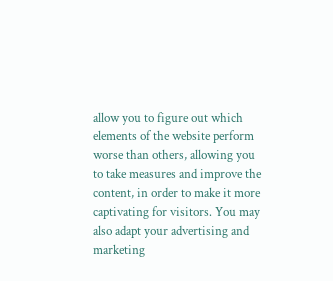allow you to figure out which elements of the website perform worse than others, allowing you to take measures and improve the content, in order to make it more captivating for visitors. You may also adapt your advertising and marketing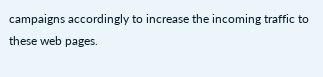campaigns accordingly to increase the incoming traffic to these web pages.